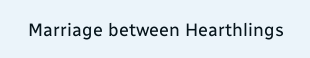Marriage between Hearthlings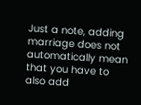Just a note, adding marriage does not automatically mean that you have to also add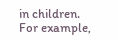in children. For example,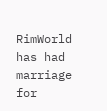RimWorld has had marriage for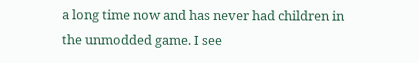a long time now and has never had children in the unmodded game. I see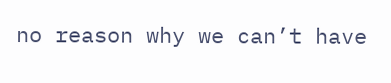no reason why we can’t have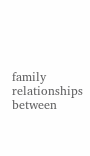family relationships between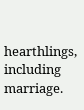hearthlings, including marriage.